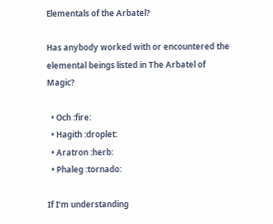Elementals of the Arbatel?

Has anybody worked with or encountered the elemental beings listed in The Arbatel of Magic?

  • Och :fire:
  • Hagith :droplet:
  • Aratron :herb:
  • Phaleg :tornado:

If I’m understanding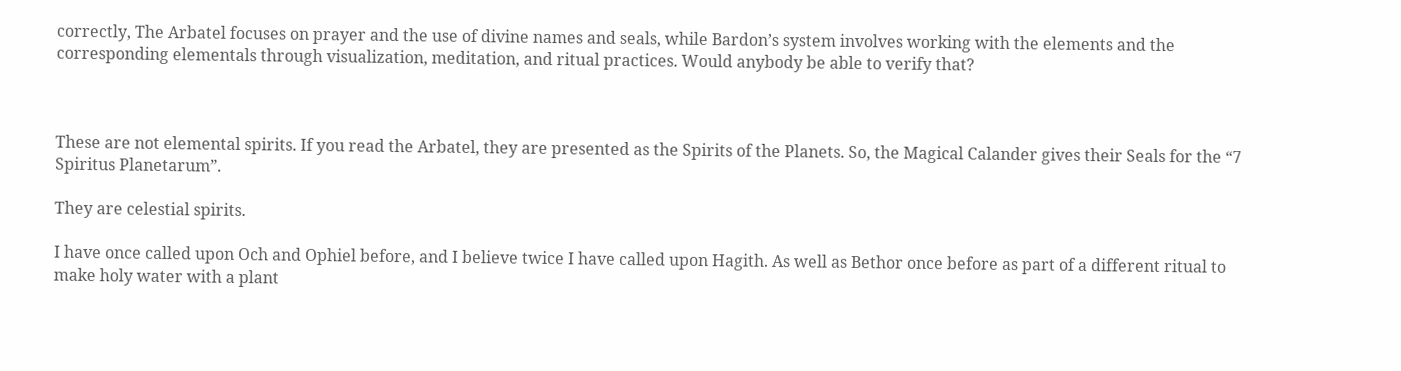correctly, The Arbatel focuses on prayer and the use of divine names and seals, while Bardon’s system involves working with the elements and the corresponding elementals through visualization, meditation, and ritual practices. Would anybody be able to verify that?



These are not elemental spirits. If you read the Arbatel, they are presented as the Spirits of the Planets. So, the Magical Calander gives their Seals for the “7 Spiritus Planetarum”.

They are celestial spirits.

I have once called upon Och and Ophiel before, and I believe twice I have called upon Hagith. As well as Bethor once before as part of a different ritual to make holy water with a plant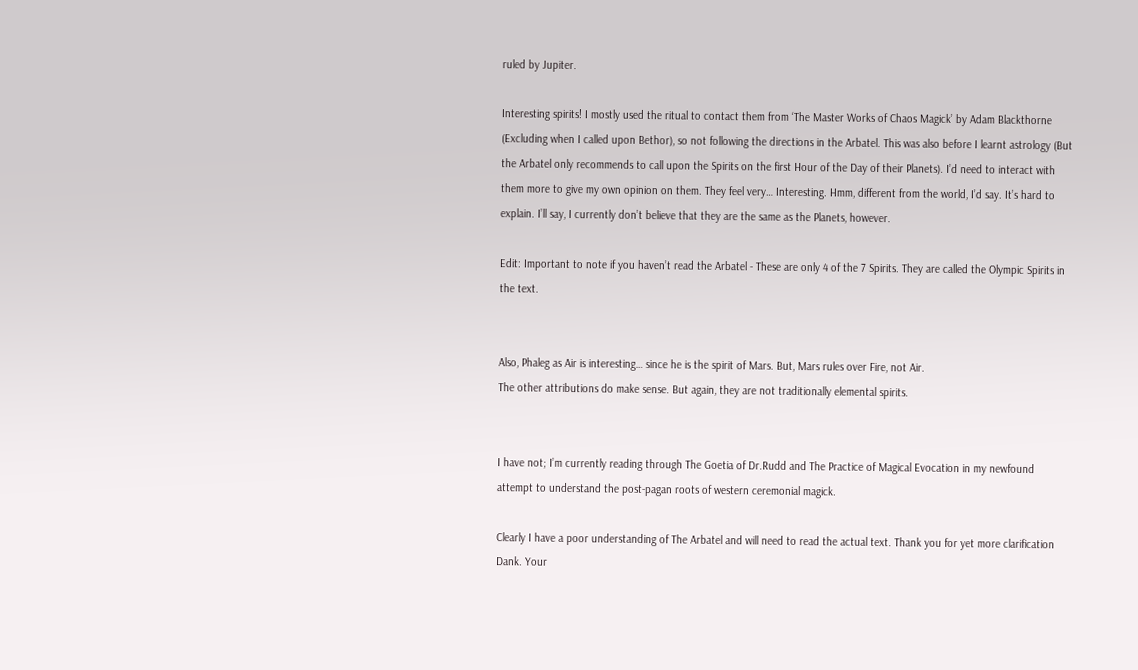ruled by Jupiter.

Interesting spirits! I mostly used the ritual to contact them from ‘The Master Works of Chaos Magick’ by Adam Blackthorne (Excluding when I called upon Bethor), so not following the directions in the Arbatel. This was also before I learnt astrology (But the Arbatel only recommends to call upon the Spirits on the first Hour of the Day of their Planets). I’d need to interact with them more to give my own opinion on them. They feel very… Interesting. Hmm, different from the world, I’d say. It’s hard to explain. I’ll say, I currently don’t believe that they are the same as the Planets, however.

Edit: Important to note if you haven’t read the Arbatel - These are only 4 of the 7 Spirits. They are called the Olympic Spirits in the text.


Also, Phaleg as Air is interesting… since he is the spirit of Mars. But, Mars rules over Fire, not Air.
The other attributions do make sense. But again, they are not traditionally elemental spirits.


I have not; I’m currently reading through The Goetia of Dr.Rudd and The Practice of Magical Evocation in my newfound attempt to understand the post-pagan roots of western ceremonial magick.

Clearly I have a poor understanding of The Arbatel and will need to read the actual text. Thank you for yet more clarification Dank. Your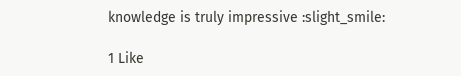knowledge is truly impressive :slight_smile:

1 Like